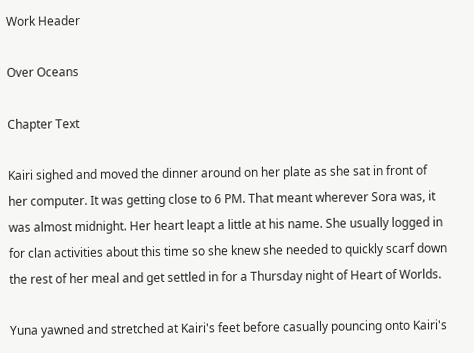Work Header

Over Oceans

Chapter Text

Kairi sighed and moved the dinner around on her plate as she sat in front of her computer. It was getting close to 6 PM. That meant wherever Sora was, it was almost midnight. Her heart leapt a little at his name. She usually logged in for clan activities about this time so she knew she needed to quickly scarf down the rest of her meal and get settled in for a Thursday night of Heart of Worlds.

Yuna yawned and stretched at Kairi's feet before casually pouncing onto Kairi's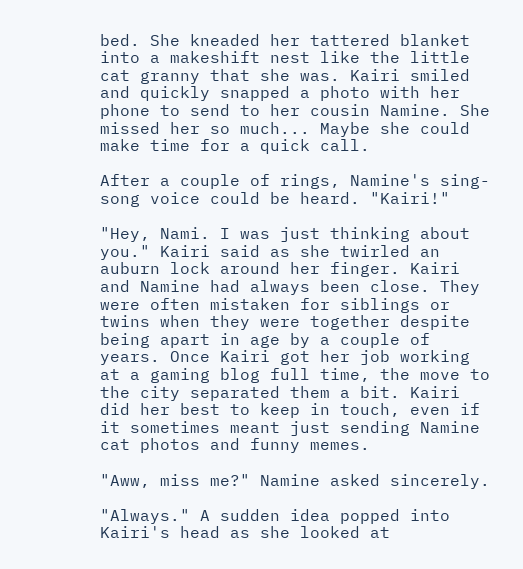bed. She kneaded her tattered blanket into a makeshift nest like the little cat granny that she was. Kairi smiled and quickly snapped a photo with her phone to send to her cousin Namine. She missed her so much... Maybe she could make time for a quick call.

After a couple of rings, Namine's sing-song voice could be heard. "Kairi!"

"Hey, Nami. I was just thinking about you." Kairi said as she twirled an auburn lock around her finger. Kairi and Namine had always been close. They were often mistaken for siblings or twins when they were together despite being apart in age by a couple of years. Once Kairi got her job working at a gaming blog full time, the move to the city separated them a bit. Kairi did her best to keep in touch, even if it sometimes meant just sending Namine cat photos and funny memes.

"Aww, miss me?" Namine asked sincerely.

"Always." A sudden idea popped into Kairi's head as she looked at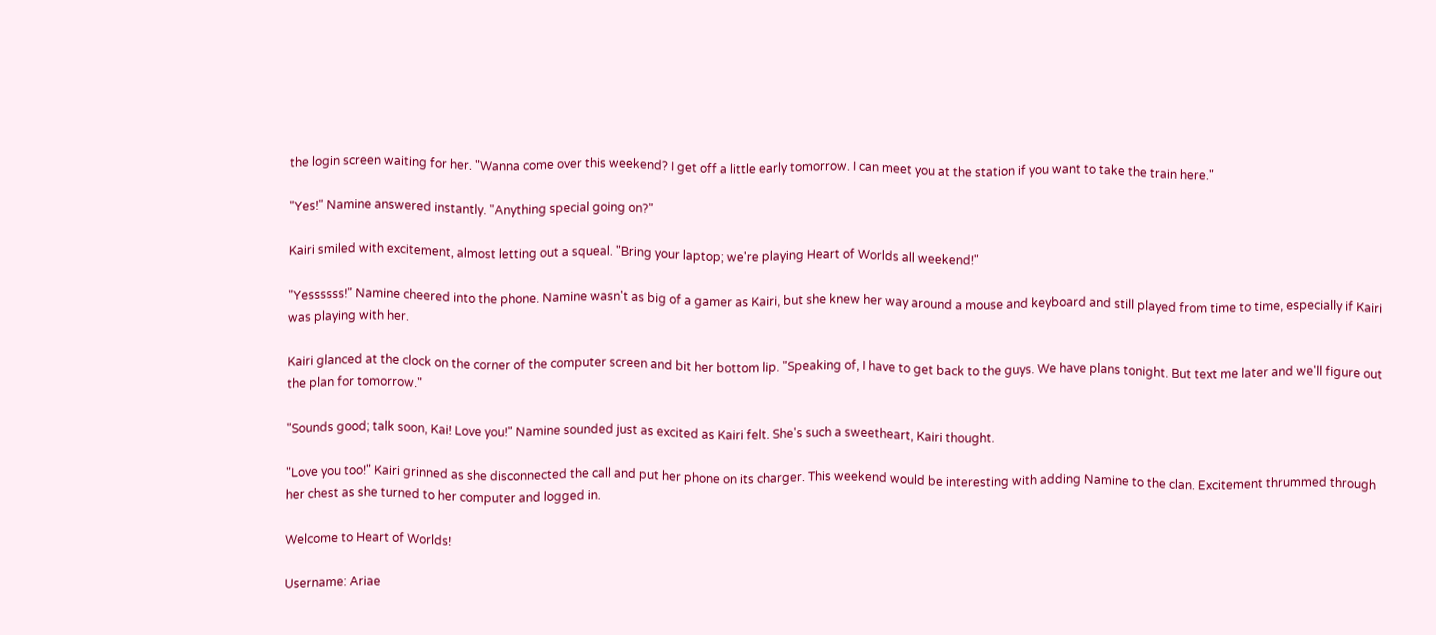the login screen waiting for her. "Wanna come over this weekend? I get off a little early tomorrow. I can meet you at the station if you want to take the train here."

"Yes!" Namine answered instantly. "Anything special going on?"

Kairi smiled with excitement, almost letting out a squeal. "Bring your laptop; we're playing Heart of Worlds all weekend!"

"Yessssss!" Namine cheered into the phone. Namine wasn't as big of a gamer as Kairi, but she knew her way around a mouse and keyboard and still played from time to time, especially if Kairi was playing with her.

Kairi glanced at the clock on the corner of the computer screen and bit her bottom lip. "Speaking of, I have to get back to the guys. We have plans tonight. But text me later and we'll figure out the plan for tomorrow."

"Sounds good; talk soon, Kai! Love you!" Namine sounded just as excited as Kairi felt. She's such a sweetheart, Kairi thought.

"Love you too!" Kairi grinned as she disconnected the call and put her phone on its charger. This weekend would be interesting with adding Namine to the clan. Excitement thrummed through her chest as she turned to her computer and logged in.

Welcome to Heart of Worlds!

Username: Ariae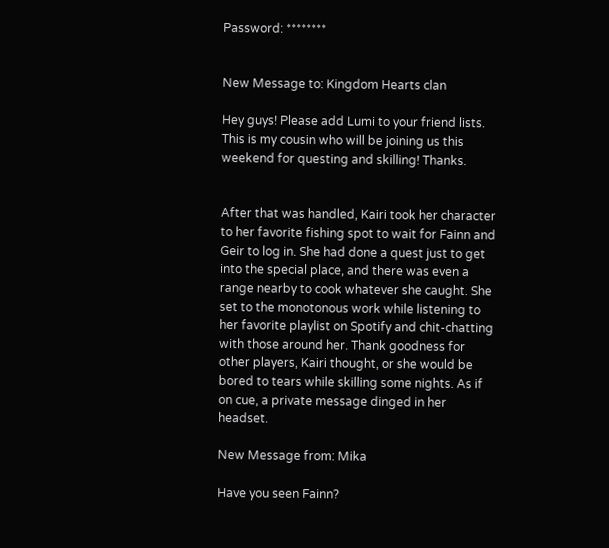Password: ********


New Message to: Kingdom Hearts clan

Hey guys! Please add Lumi to your friend lists. This is my cousin who will be joining us this weekend for questing and skilling! Thanks.


After that was handled, Kairi took her character to her favorite fishing spot to wait for Fainn and Geir to log in. She had done a quest just to get into the special place, and there was even a range nearby to cook whatever she caught. She set to the monotonous work while listening to her favorite playlist on Spotify and chit-chatting with those around her. Thank goodness for other players, Kairi thought, or she would be bored to tears while skilling some nights. As if on cue, a private message dinged in her headset.

New Message from: Mika

Have you seen Fainn?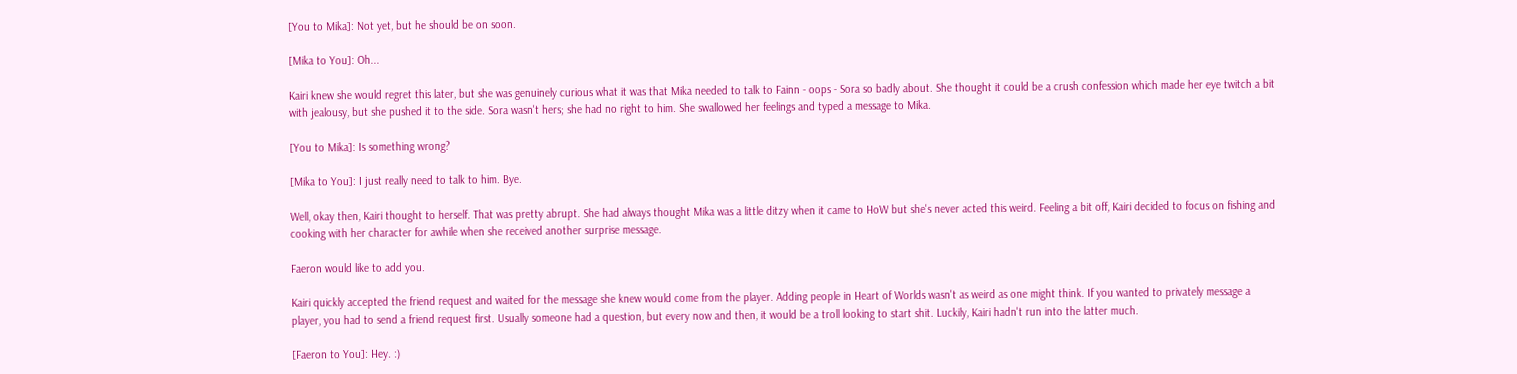[You to Mika]: Not yet, but he should be on soon.

[Mika to You]: Oh...

Kairi knew she would regret this later, but she was genuinely curious what it was that Mika needed to talk to Fainn - oops - Sora so badly about. She thought it could be a crush confession which made her eye twitch a bit with jealousy, but she pushed it to the side. Sora wasn't hers; she had no right to him. She swallowed her feelings and typed a message to Mika.

[You to Mika]: Is something wrong?

[Mika to You]: I just really need to talk to him. Bye.

Well, okay then, Kairi thought to herself. That was pretty abrupt. She had always thought Mika was a little ditzy when it came to HoW but she's never acted this weird. Feeling a bit off, Kairi decided to focus on fishing and cooking with her character for awhile when she received another surprise message.

Faeron would like to add you.

Kairi quickly accepted the friend request and waited for the message she knew would come from the player. Adding people in Heart of Worlds wasn't as weird as one might think. If you wanted to privately message a player, you had to send a friend request first. Usually someone had a question, but every now and then, it would be a troll looking to start shit. Luckily, Kairi hadn't run into the latter much.

[Faeron to You]: Hey. :)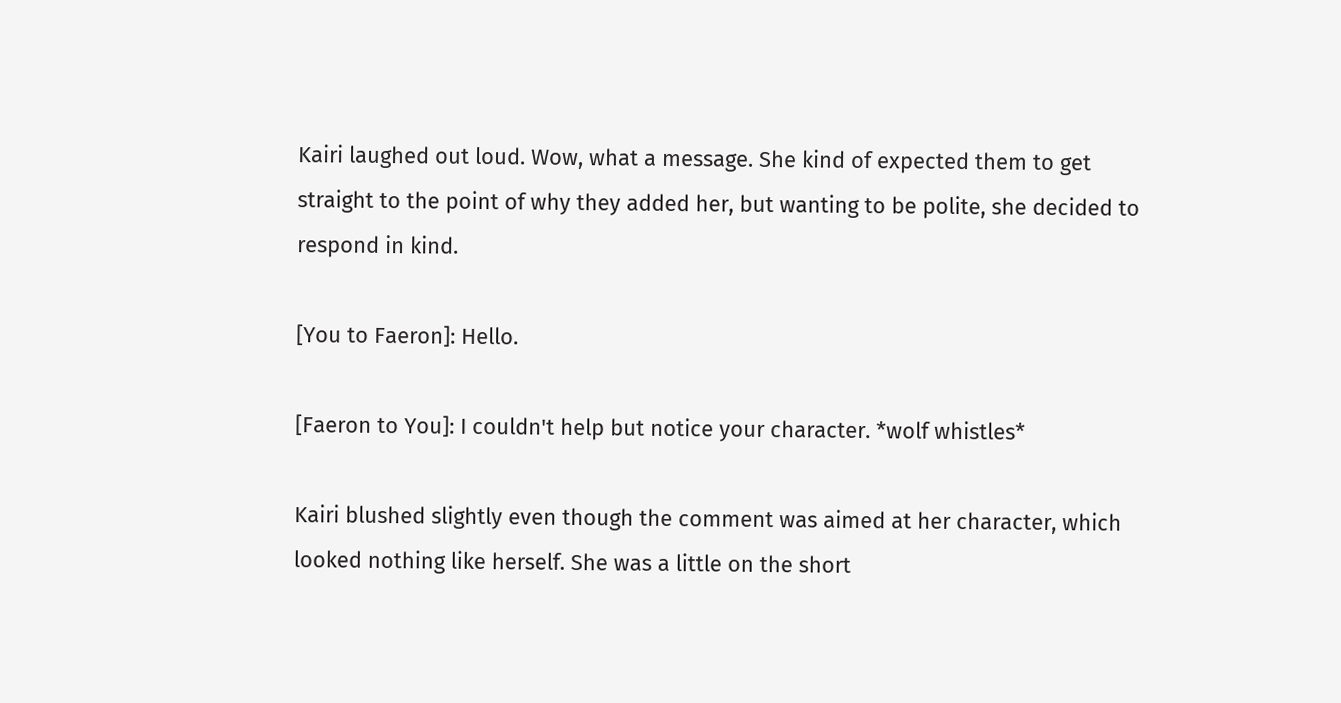Kairi laughed out loud. Wow, what a message. She kind of expected them to get straight to the point of why they added her, but wanting to be polite, she decided to respond in kind.

[You to Faeron]: Hello.

[Faeron to You]: I couldn't help but notice your character. *wolf whistles*

Kairi blushed slightly even though the comment was aimed at her character, which looked nothing like herself. She was a little on the short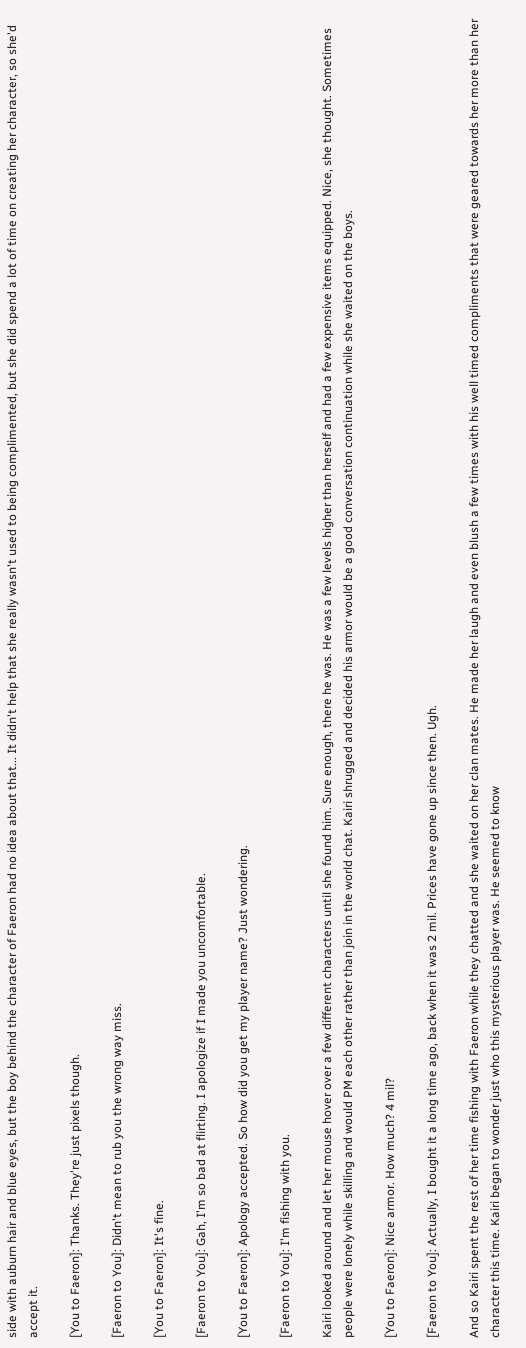side with auburn hair and blue eyes, but the boy behind the character of Faeron had no idea about that... It didn't help that she really wasn't used to being complimented, but she did spend a lot of time on creating her character, so she'd accept it.

[You to Faeron]: Thanks. They're just pixels though.

[Faeron to You]: Didn't mean to rub you the wrong way miss.

[You to Faeron]: It's fine.

[Faeron to You]: Gah, I'm so bad at flirting. I apologize if I made you uncomfortable.

[You to Faeron]: Apology accepted. So how did you get my player name? Just wondering.

[Faeron to You]: I'm fishing with you.

Kairi looked around and let her mouse hover over a few different characters until she found him. Sure enough, there he was. He was a few levels higher than herself and had a few expensive items equipped. Nice, she thought. Sometimes people were lonely while skilling and would PM each other rather than join in the world chat. Kairi shrugged and decided his armor would be a good conversation continuation while she waited on the boys.

[You to Faeron]: Nice armor. How much? 4 mil?

[Faeron to You]: Actually, I bought it a long time ago, back when it was 2 mil. Prices have gone up since then. Ugh.

And so Kairi spent the rest of her time fishing with Faeron while they chatted and she waited on her clan mates. He made her laugh and even blush a few times with his well timed compliments that were geared towards her more than her character this time. Kairi began to wonder just who this mysterious player was. He seemed to know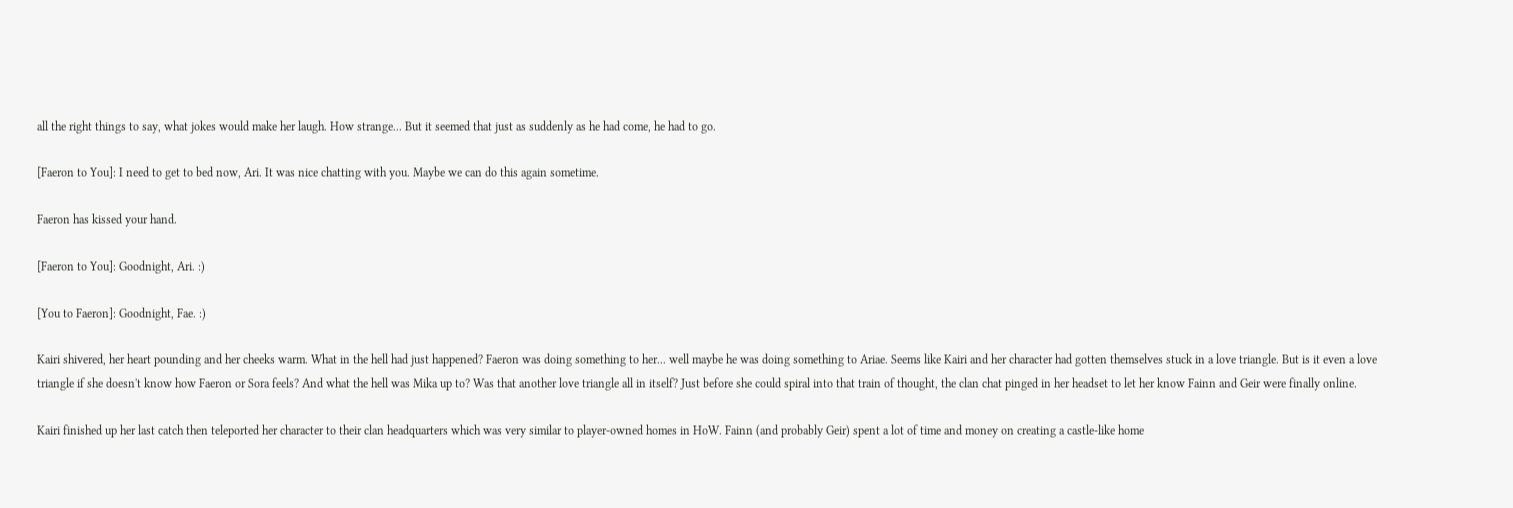all the right things to say, what jokes would make her laugh. How strange... But it seemed that just as suddenly as he had come, he had to go.

[Faeron to You]: I need to get to bed now, Ari. It was nice chatting with you. Maybe we can do this again sometime.

Faeron has kissed your hand.

[Faeron to You]: Goodnight, Ari. :)

[You to Faeron]: Goodnight, Fae. :)

Kairi shivered, her heart pounding and her cheeks warm. What in the hell had just happened? Faeron was doing something to her... well maybe he was doing something to Ariae. Seems like Kairi and her character had gotten themselves stuck in a love triangle. But is it even a love triangle if she doesn't know how Faeron or Sora feels? And what the hell was Mika up to? Was that another love triangle all in itself? Just before she could spiral into that train of thought, the clan chat pinged in her headset to let her know Fainn and Geir were finally online.

Kairi finished up her last catch then teleported her character to their clan headquarters which was very similar to player-owned homes in HoW. Fainn (and probably Geir) spent a lot of time and money on creating a castle-like home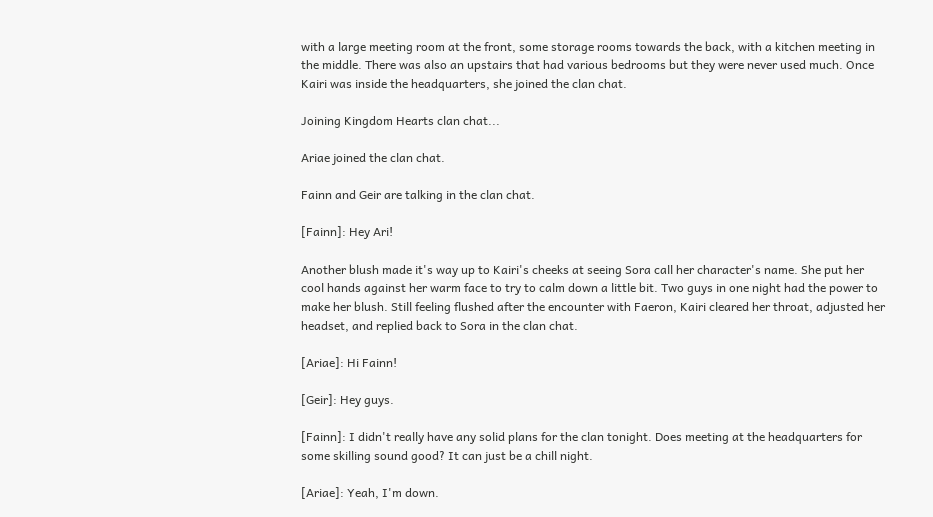with a large meeting room at the front, some storage rooms towards the back, with a kitchen meeting in the middle. There was also an upstairs that had various bedrooms but they were never used much. Once Kairi was inside the headquarters, she joined the clan chat.

Joining Kingdom Hearts clan chat...

Ariae joined the clan chat.

Fainn and Geir are talking in the clan chat.

[Fainn]: Hey Ari!

Another blush made it's way up to Kairi's cheeks at seeing Sora call her character's name. She put her cool hands against her warm face to try to calm down a little bit. Two guys in one night had the power to make her blush. Still feeling flushed after the encounter with Faeron, Kairi cleared her throat, adjusted her headset, and replied back to Sora in the clan chat.

[Ariae]: Hi Fainn!

[Geir]: Hey guys.

[Fainn]: I didn't really have any solid plans for the clan tonight. Does meeting at the headquarters for some skilling sound good? It can just be a chill night.

[Ariae]: Yeah, I'm down.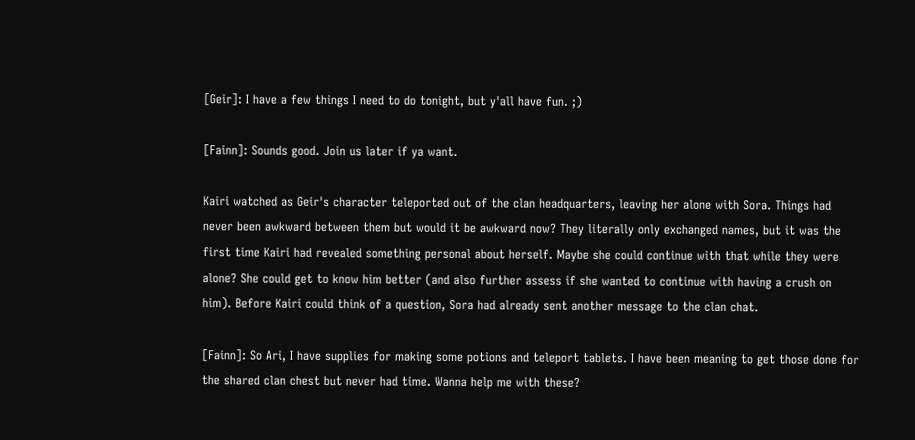[Geir]: I have a few things I need to do tonight, but y'all have fun. ;)

[Fainn]: Sounds good. Join us later if ya want.

Kairi watched as Geir's character teleported out of the clan headquarters, leaving her alone with Sora. Things had never been awkward between them but would it be awkward now? They literally only exchanged names, but it was the first time Kairi had revealed something personal about herself. Maybe she could continue with that while they were alone? She could get to know him better (and also further assess if she wanted to continue with having a crush on him). Before Kairi could think of a question, Sora had already sent another message to the clan chat.

[Fainn]: So Ari, I have supplies for making some potions and teleport tablets. I have been meaning to get those done for the shared clan chest but never had time. Wanna help me with these?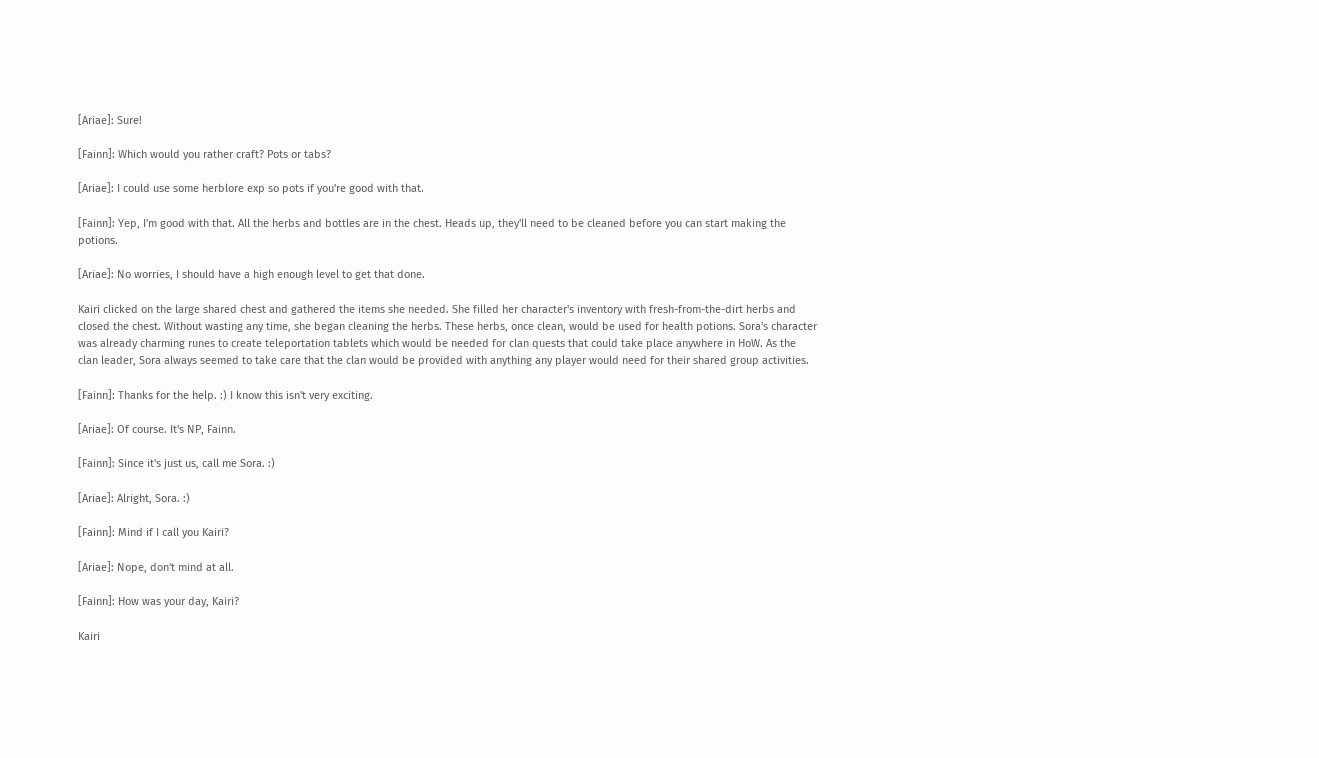[Ariae]: Sure!

[Fainn]: Which would you rather craft? Pots or tabs?

[Ariae]: I could use some herblore exp so pots if you're good with that.

[Fainn]: Yep, I'm good with that. All the herbs and bottles are in the chest. Heads up, they'll need to be cleaned before you can start making the potions.

[Ariae]: No worries, I should have a high enough level to get that done.

Kairi clicked on the large shared chest and gathered the items she needed. She filled her character's inventory with fresh-from-the-dirt herbs and closed the chest. Without wasting any time, she began cleaning the herbs. These herbs, once clean, would be used for health potions. Sora's character was already charming runes to create teleportation tablets which would be needed for clan quests that could take place anywhere in HoW. As the clan leader, Sora always seemed to take care that the clan would be provided with anything any player would need for their shared group activities.

[Fainn]: Thanks for the help. :) I know this isn't very exciting.

[Ariae]: Of course. It's NP, Fainn.

[Fainn]: Since it's just us, call me Sora. :)

[Ariae]: Alright, Sora. :)

[Fainn]: Mind if I call you Kairi?

[Ariae]: Nope, don't mind at all.

[Fainn]: How was your day, Kairi?

Kairi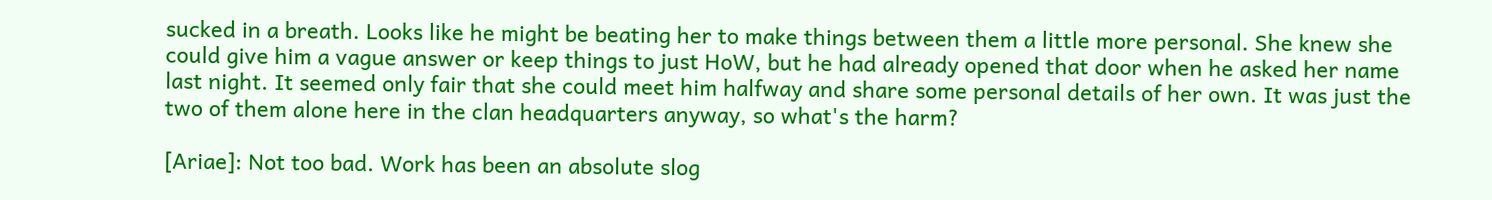sucked in a breath. Looks like he might be beating her to make things between them a little more personal. She knew she could give him a vague answer or keep things to just HoW, but he had already opened that door when he asked her name last night. It seemed only fair that she could meet him halfway and share some personal details of her own. It was just the two of them alone here in the clan headquarters anyway, so what's the harm?

[Ariae]: Not too bad. Work has been an absolute slog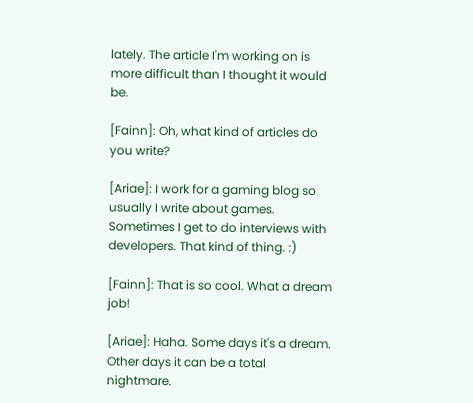lately. The article I'm working on is more difficult than I thought it would be.

[Fainn]: Oh, what kind of articles do you write?

[Ariae]: I work for a gaming blog so usually I write about games. Sometimes I get to do interviews with developers. That kind of thing. :)

[Fainn]: That is so cool. What a dream job!

[Ariae]: Haha. Some days it's a dream. Other days it can be a total nightmare.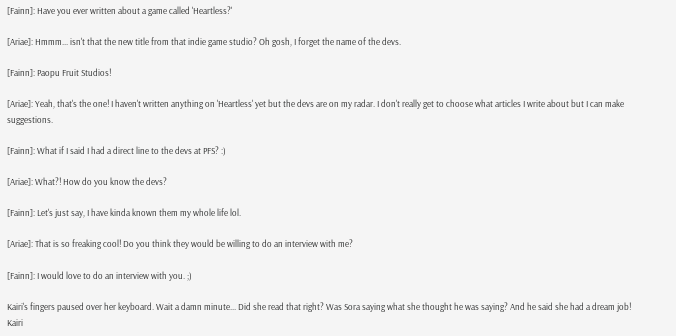[Fainn]: Have you ever written about a game called 'Heartless?'

[Ariae]: Hmmm... isn't that the new title from that indie game studio? Oh gosh, I forget the name of the devs.

[Fainn]: Paopu Fruit Studios!

[Ariae]: Yeah, that's the one! I haven't written anything on 'Heartless' yet but the devs are on my radar. I don't really get to choose what articles I write about but I can make suggestions.

[Fainn]: What if I said I had a direct line to the devs at PFS? :)

[Ariae]: What?! How do you know the devs?

[Fainn]: Let's just say, I have kinda known them my whole life lol.

[Ariae]: That is so freaking cool! Do you think they would be willing to do an interview with me?

[Fainn]: I would love to do an interview with you. ;)

Kairi's fingers paused over her keyboard. Wait a damn minute... Did she read that right? Was Sora saying what she thought he was saying? And he said she had a dream job! Kairi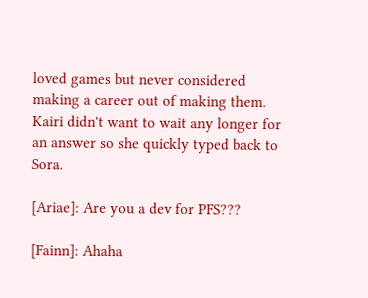loved games but never considered making a career out of making them. Kairi didn't want to wait any longer for an answer so she quickly typed back to Sora.

[Ariae]: Are you a dev for PFS???

[Fainn]: Ahaha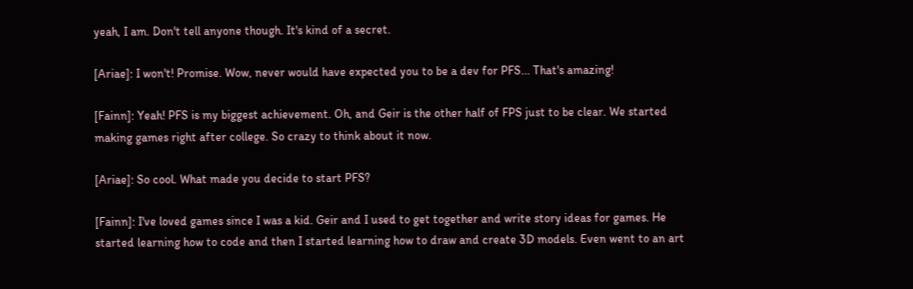yeah, I am. Don't tell anyone though. It's kind of a secret.

[Ariae]: I won't! Promise. Wow, never would have expected you to be a dev for PFS... That's amazing!

[Fainn]: Yeah! PFS is my biggest achievement. Oh, and Geir is the other half of FPS just to be clear. We started making games right after college. So crazy to think about it now.

[Ariae]: So cool. What made you decide to start PFS?

[Fainn]: I've loved games since I was a kid. Geir and I used to get together and write story ideas for games. He started learning how to code and then I started learning how to draw and create 3D models. Even went to an art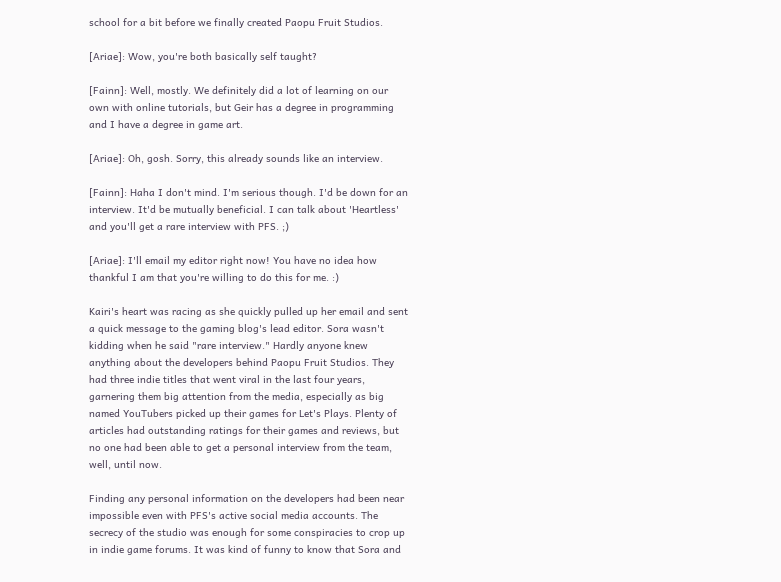school for a bit before we finally created Paopu Fruit Studios.

[Ariae]: Wow, you're both basically self taught?

[Fainn]: Well, mostly. We definitely did a lot of learning on our own with online tutorials, but Geir has a degree in programming and I have a degree in game art.

[Ariae]: Oh, gosh. Sorry, this already sounds like an interview.

[Fainn]: Haha I don't mind. I'm serious though. I'd be down for an interview. It'd be mutually beneficial. I can talk about 'Heartless' and you'll get a rare interview with PFS. ;)

[Ariae]: I'll email my editor right now! You have no idea how thankful I am that you're willing to do this for me. :)

Kairi's heart was racing as she quickly pulled up her email and sent a quick message to the gaming blog's lead editor. Sora wasn't kidding when he said "rare interview." Hardly anyone knew anything about the developers behind Paopu Fruit Studios. They had three indie titles that went viral in the last four years, garnering them big attention from the media, especially as big named YouTubers picked up their games for Let's Plays. Plenty of articles had outstanding ratings for their games and reviews, but no one had been able to get a personal interview from the team, well, until now.

Finding any personal information on the developers had been near impossible even with PFS's active social media accounts. The secrecy of the studio was enough for some conspiracies to crop up in indie game forums. It was kind of funny to know that Sora and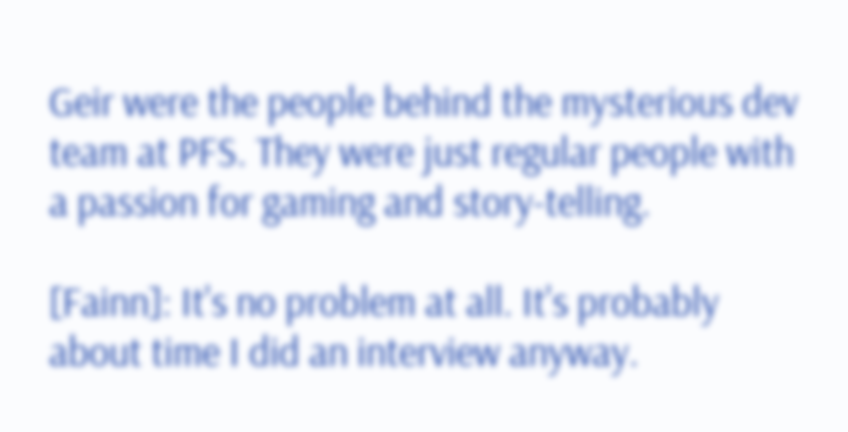Geir were the people behind the mysterious dev team at PFS. They were just regular people with a passion for gaming and story-telling.

[Fainn]: It's no problem at all. It's probably about time I did an interview anyway.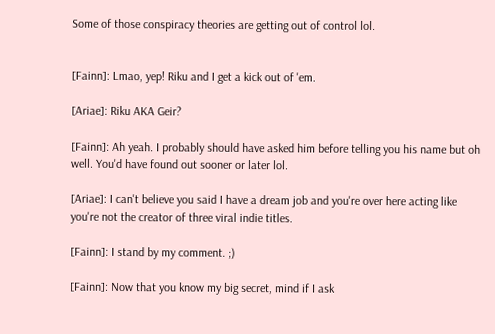Some of those conspiracy theories are getting out of control lol.


[Fainn]: Lmao, yep! Riku and I get a kick out of 'em.

[Ariae]: Riku AKA Geir?

[Fainn]: Ah yeah. I probably should have asked him before telling you his name but oh well. You'd have found out sooner or later lol.

[Ariae]: I can't believe you said I have a dream job and you're over here acting like you're not the creator of three viral indie titles.

[Fainn]: I stand by my comment. ;)

[Fainn]: Now that you know my big secret, mind if I ask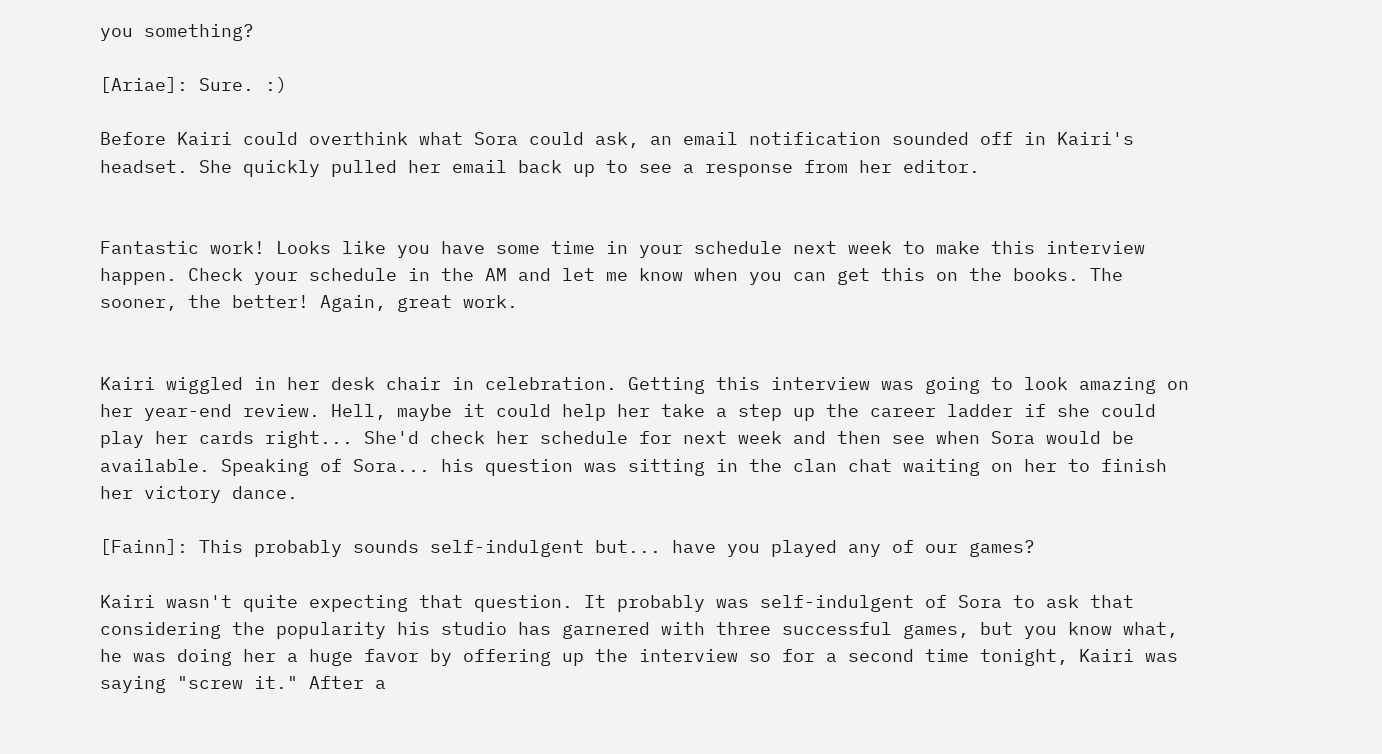you something?

[Ariae]: Sure. :)

Before Kairi could overthink what Sora could ask, an email notification sounded off in Kairi's headset. She quickly pulled her email back up to see a response from her editor.


Fantastic work! Looks like you have some time in your schedule next week to make this interview happen. Check your schedule in the AM and let me know when you can get this on the books. The sooner, the better! Again, great work.


Kairi wiggled in her desk chair in celebration. Getting this interview was going to look amazing on her year-end review. Hell, maybe it could help her take a step up the career ladder if she could play her cards right... She'd check her schedule for next week and then see when Sora would be available. Speaking of Sora... his question was sitting in the clan chat waiting on her to finish her victory dance.

[Fainn]: This probably sounds self-indulgent but... have you played any of our games?

Kairi wasn't quite expecting that question. It probably was self-indulgent of Sora to ask that considering the popularity his studio has garnered with three successful games, but you know what, he was doing her a huge favor by offering up the interview so for a second time tonight, Kairi was saying "screw it." After a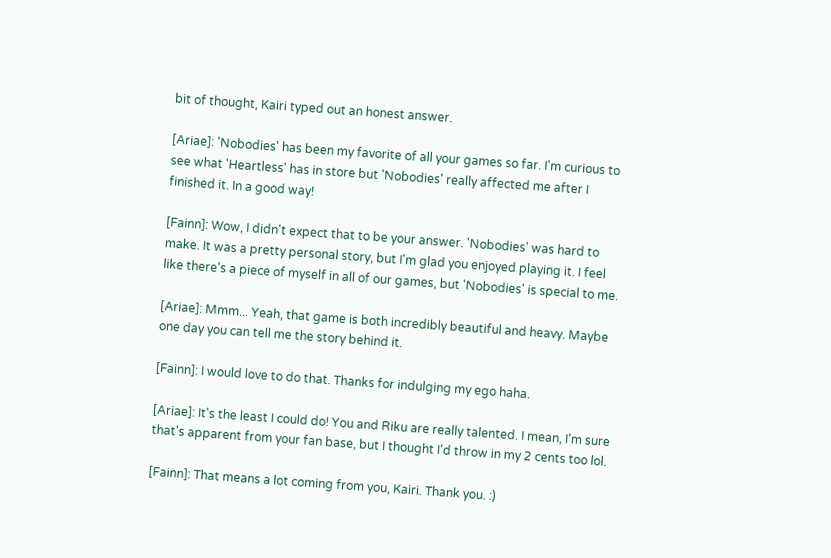bit of thought, Kairi typed out an honest answer.

[Ariae]: 'Nobodies' has been my favorite of all your games so far. I'm curious to see what 'Heartless' has in store but 'Nobodies' really affected me after I finished it. In a good way!

[Fainn]: Wow, I didn't expect that to be your answer. 'Nobodies' was hard to make. It was a pretty personal story, but I'm glad you enjoyed playing it. I feel like there's a piece of myself in all of our games, but 'Nobodies' is special to me.

[Ariae]: Mmm... Yeah, that game is both incredibly beautiful and heavy. Maybe one day you can tell me the story behind it.

[Fainn]: I would love to do that. Thanks for indulging my ego haha.

[Ariae]: It's the least I could do! You and Riku are really talented. I mean, I'm sure that's apparent from your fan base, but I thought I'd throw in my 2 cents too lol.

[Fainn]: That means a lot coming from you, Kairi. Thank you. :)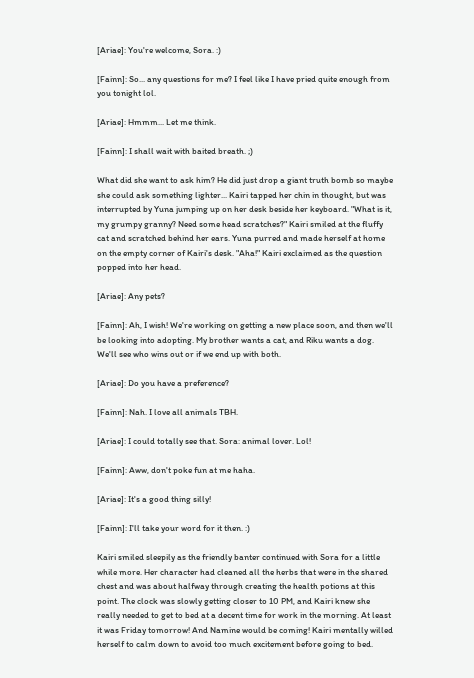[Ariae]: You're welcome, Sora. :)

[Fainn]: So... any questions for me? I feel like I have pried quite enough from you tonight lol.

[Ariae]: Hmmm... Let me think.

[Fainn]: I shall wait with baited breath. ;)

What did she want to ask him? He did just drop a giant truth bomb so maybe she could ask something lighter... Kairi tapped her chin in thought, but was interrupted by Yuna jumping up on her desk beside her keyboard. "What is it, my grumpy granny? Need some head scratches?" Kairi smiled at the fluffy cat and scratched behind her ears. Yuna purred and made herself at home on the empty corner of Kairi's desk. "Aha!" Kairi exclaimed as the question popped into her head.

[Ariae]: Any pets?

[Fainn]: Ah, I wish! We're working on getting a new place soon, and then we'll be looking into adopting. My brother wants a cat, and Riku wants a dog. We'll see who wins out or if we end up with both.

[Ariae]: Do you have a preference?

[Fainn]: Nah. I love all animals TBH.

[Ariae]: I could totally see that. Sora: animal lover. Lol!

[Fainn]: Aww, don't poke fun at me haha.

[Ariae]: It's a good thing silly!

[Fainn]: I'll take your word for it then. :)

Kairi smiled sleepily as the friendly banter continued with Sora for a little while more. Her character had cleaned all the herbs that were in the shared chest and was about halfway through creating the health potions at this point. The clock was slowly getting closer to 10 PM, and Kairi knew she really needed to get to bed at a decent time for work in the morning. At least it was Friday tomorrow! And Namine would be coming! Kairi mentally willed herself to calm down to avoid too much excitement before going to bed.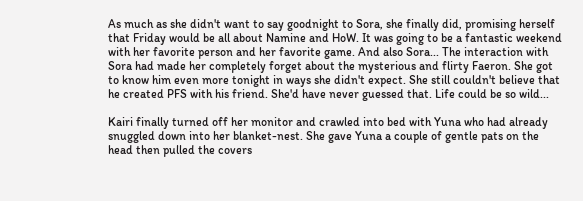As much as she didn't want to say goodnight to Sora, she finally did, promising herself that Friday would be all about Namine and HoW. It was going to be a fantastic weekend with her favorite person and her favorite game. And also Sora... The interaction with Sora had made her completely forget about the mysterious and flirty Faeron. She got to know him even more tonight in ways she didn't expect. She still couldn't believe that he created PFS with his friend. She'd have never guessed that. Life could be so wild...

Kairi finally turned off her monitor and crawled into bed with Yuna who had already snuggled down into her blanket-nest. She gave Yuna a couple of gentle pats on the head then pulled the covers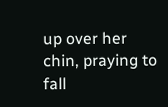up over her chin, praying to fall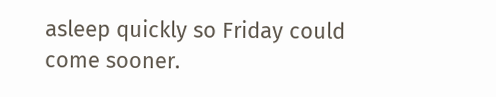asleep quickly so Friday could come sooner.